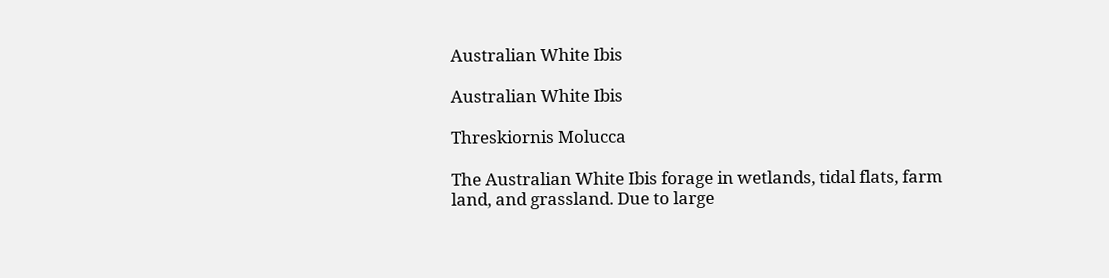Australian White Ibis

Australian White Ibis

Threskiornis Molucca

The Australian White Ibis forage in wetlands, tidal flats, farm land, and grassland. Due to large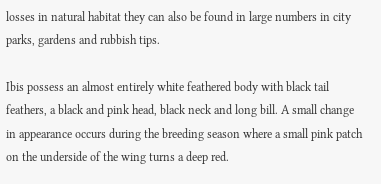losses in natural habitat they can also be found in large numbers in city parks, gardens and rubbish tips.

Ibis possess an almost entirely white feathered body with black tail feathers, a black and pink head, black neck and long bill. A small change in appearance occurs during the breeding season where a small pink patch on the underside of the wing turns a deep red.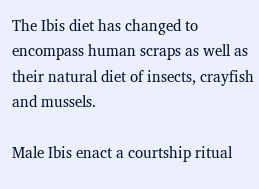The Ibis diet has changed to encompass human scraps as well as their natural diet of insects, crayfish and mussels.

Male Ibis enact a courtship ritual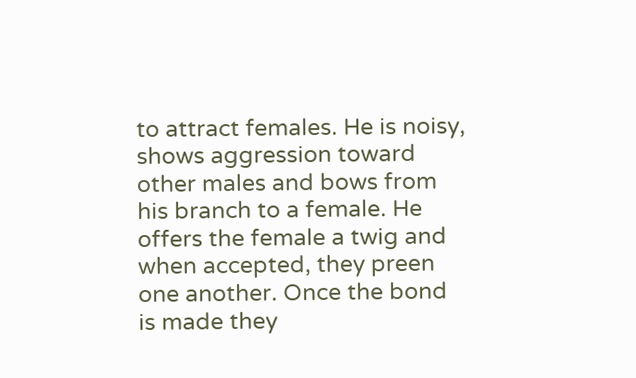to attract females. He is noisy, shows aggression toward other males and bows from his branch to a female. He offers the female a twig and when accepted, they preen one another. Once the bond is made they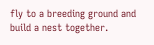fly to a breeding ground and build a nest together.